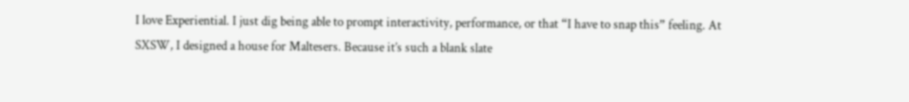I love Experiential. I just dig being able to prompt interactivity, performance, or that “I have to snap this” feeling. At SXSW, I designed a house for Maltesers. Because it’s such a blank slate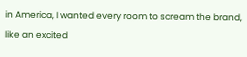in America, I wanted every room to scream the brand, like an excited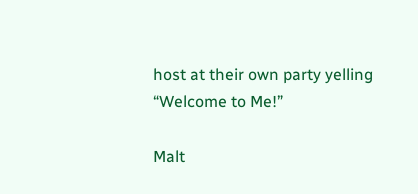host at their own party yelling “Welcome to Me!”

Malt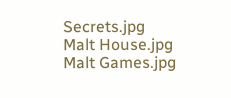Secrets.jpg
Malt House.jpg
Malt Games.jpg